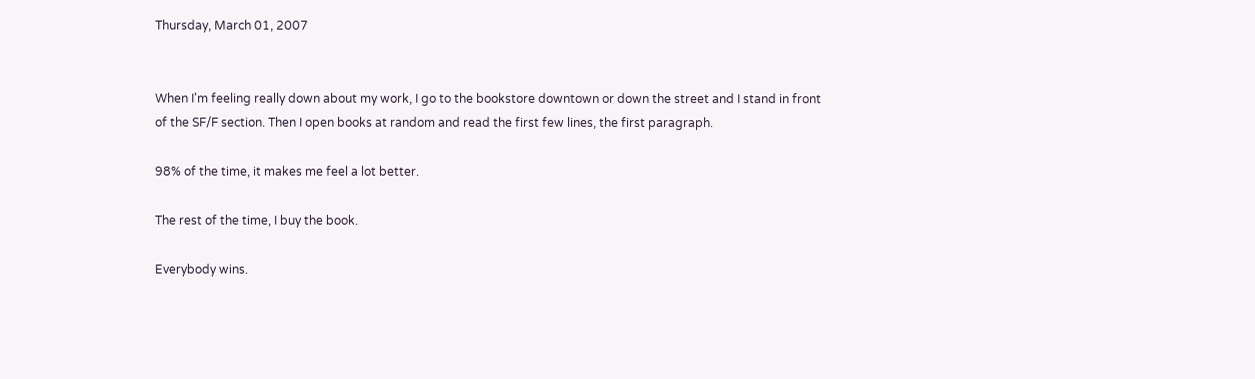Thursday, March 01, 2007


When I'm feeling really down about my work, I go to the bookstore downtown or down the street and I stand in front of the SF/F section. Then I open books at random and read the first few lines, the first paragraph.

98% of the time, it makes me feel a lot better.

The rest of the time, I buy the book.

Everybody wins.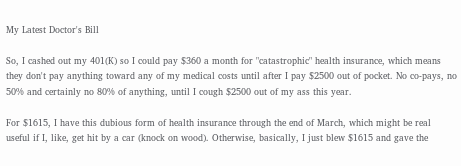My Latest Doctor's Bill

So, I cashed out my 401(K) so I could pay $360 a month for "catastrophic" health insurance, which means they don't pay anything toward any of my medical costs until after I pay $2500 out of pocket. No co-pays, no 50% and certainly no 80% of anything, until I cough $2500 out of my ass this year.

For $1615, I have this dubious form of health insurance through the end of March, which might be real useful if I, like, get hit by a car (knock on wood). Otherwise, basically, I just blew $1615 and gave the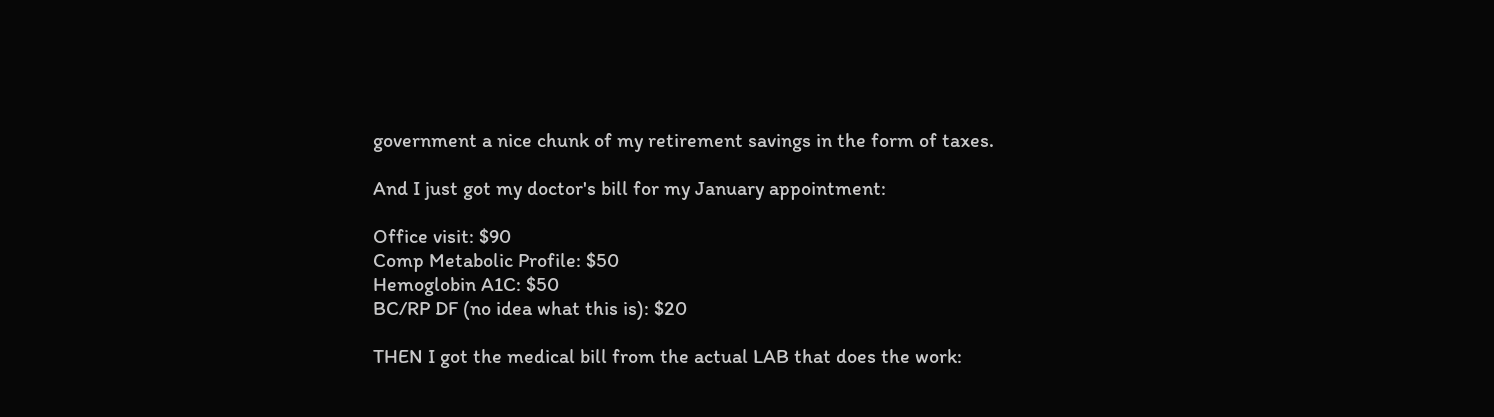government a nice chunk of my retirement savings in the form of taxes.

And I just got my doctor's bill for my January appointment:

Office visit: $90
Comp Metabolic Profile: $50
Hemoglobin A1C: $50
BC/RP DF (no idea what this is): $20

THEN I got the medical bill from the actual LAB that does the work: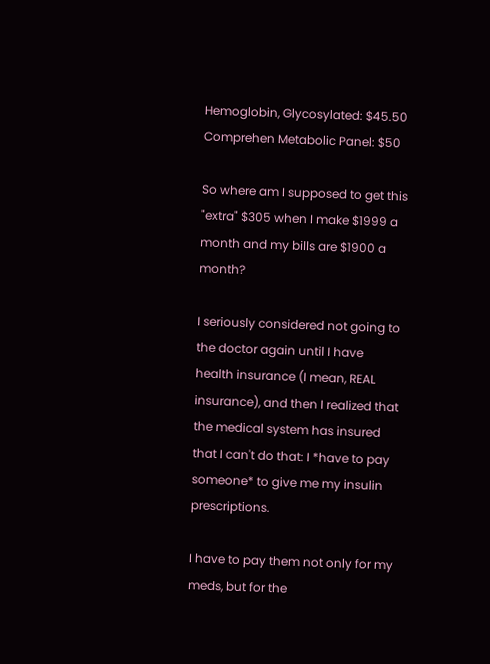Hemoglobin, Glycosylated: $45.50
Comprehen Metabolic Panel: $50

So where am I supposed to get this "extra" $305 when I make $1999 a month and my bills are $1900 a month?

I seriously considered not going to the doctor again until I have health insurance (I mean, REAL insurance), and then I realized that the medical system has insured that I can't do that: I *have to pay someone* to give me my insulin prescriptions.

I have to pay them not only for my meds, but for the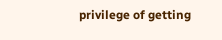privilege of getting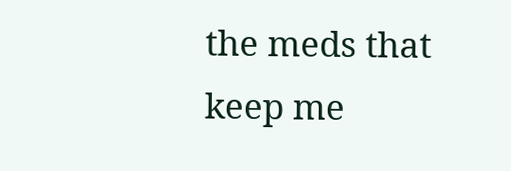the meds that keep me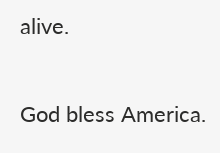alive.

God bless America.